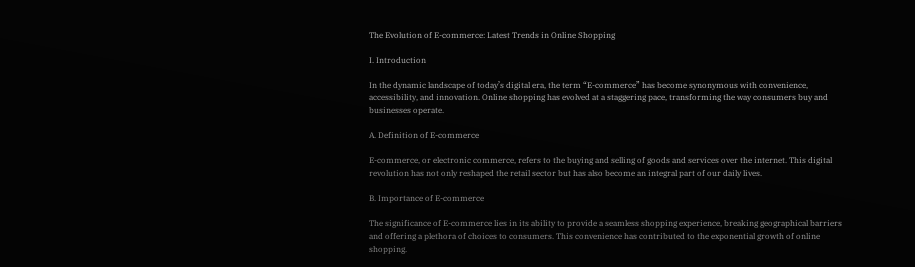The Evolution of E-commerce: Latest Trends in Online Shopping

I. Introduction

In the dynamic landscape of today’s digital era, the term “E-commerce” has become synonymous with convenience, accessibility, and innovation. Online shopping has evolved at a staggering pace, transforming the way consumers buy and businesses operate.

A. Definition of E-commerce

E-commerce, or electronic commerce, refers to the buying and selling of goods and services over the internet. This digital revolution has not only reshaped the retail sector but has also become an integral part of our daily lives.

B. Importance of E-commerce

The significance of E-commerce lies in its ability to provide a seamless shopping experience, breaking geographical barriers and offering a plethora of choices to consumers. This convenience has contributed to the exponential growth of online shopping.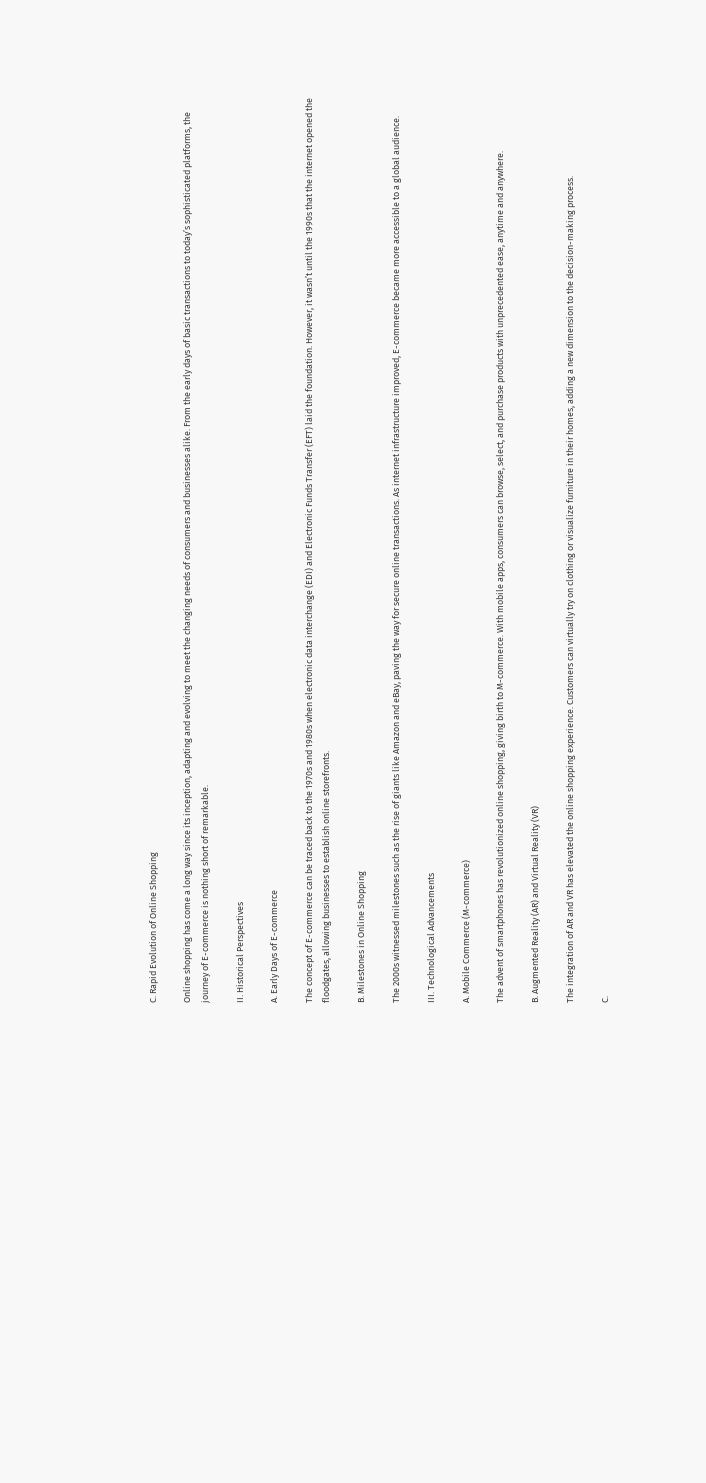C. Rapid Evolution of Online Shopping

Online shopping has come a long way since its inception, adapting and evolving to meet the changing needs of consumers and businesses alike. From the early days of basic transactions to today’s sophisticated platforms, the journey of E-commerce is nothing short of remarkable.

II. Historical Perspectives

A. Early Days of E-commerce

The concept of E-commerce can be traced back to the 1970s and 1980s when electronic data interchange (EDI) and Electronic Funds Transfer (EFT) laid the foundation. However, it wasn’t until the 1990s that the internet opened the floodgates, allowing businesses to establish online storefronts.

B. Milestones in Online Shopping

The 2000s witnessed milestones such as the rise of giants like Amazon and eBay, paving the way for secure online transactions. As internet infrastructure improved, E-commerce became more accessible to a global audience.

III. Technological Advancements

A. Mobile Commerce (M-commerce)

The advent of smartphones has revolutionized online shopping, giving birth to M-commerce. With mobile apps, consumers can browse, select, and purchase products with unprecedented ease, anytime and anywhere.

B. Augmented Reality (AR) and Virtual Reality (VR)

The integration of AR and VR has elevated the online shopping experience. Customers can virtually try on clothing or visualize furniture in their homes, adding a new dimension to the decision-making process.

C.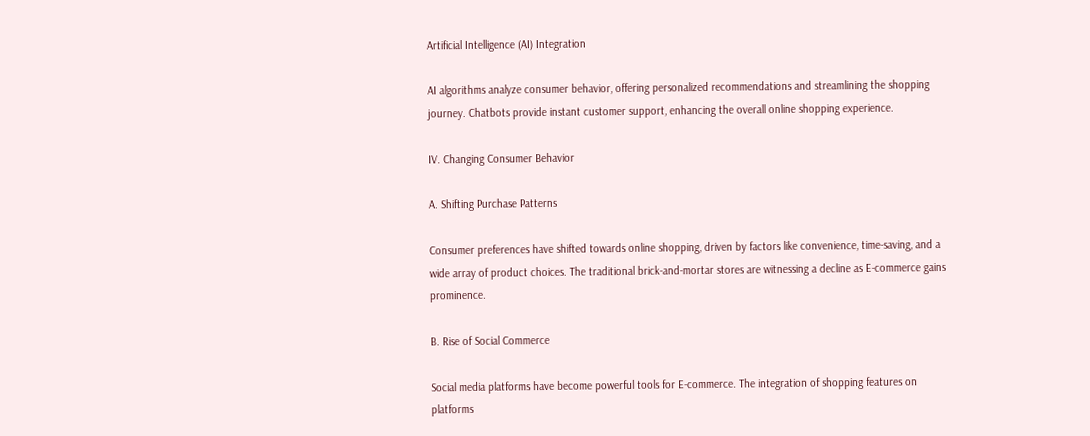Artificial Intelligence (AI) Integration

AI algorithms analyze consumer behavior, offering personalized recommendations and streamlining the shopping journey. Chatbots provide instant customer support, enhancing the overall online shopping experience.

IV. Changing Consumer Behavior

A. Shifting Purchase Patterns

Consumer preferences have shifted towards online shopping, driven by factors like convenience, time-saving, and a wide array of product choices. The traditional brick-and-mortar stores are witnessing a decline as E-commerce gains prominence.

B. Rise of Social Commerce

Social media platforms have become powerful tools for E-commerce. The integration of shopping features on platforms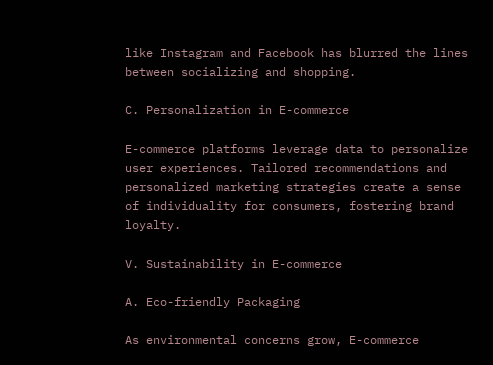like Instagram and Facebook has blurred the lines between socializing and shopping.

C. Personalization in E-commerce

E-commerce platforms leverage data to personalize user experiences. Tailored recommendations and personalized marketing strategies create a sense of individuality for consumers, fostering brand loyalty.

V. Sustainability in E-commerce

A. Eco-friendly Packaging

As environmental concerns grow, E-commerce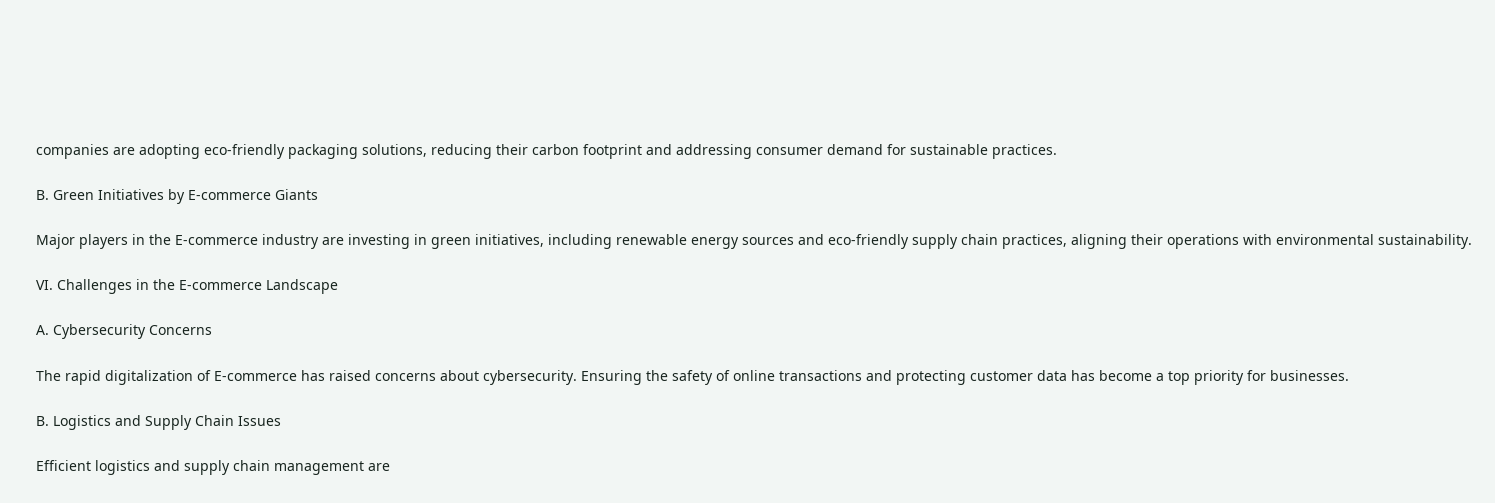companies are adopting eco-friendly packaging solutions, reducing their carbon footprint and addressing consumer demand for sustainable practices.

B. Green Initiatives by E-commerce Giants

Major players in the E-commerce industry are investing in green initiatives, including renewable energy sources and eco-friendly supply chain practices, aligning their operations with environmental sustainability.

VI. Challenges in the E-commerce Landscape

A. Cybersecurity Concerns

The rapid digitalization of E-commerce has raised concerns about cybersecurity. Ensuring the safety of online transactions and protecting customer data has become a top priority for businesses.

B. Logistics and Supply Chain Issues

Efficient logistics and supply chain management are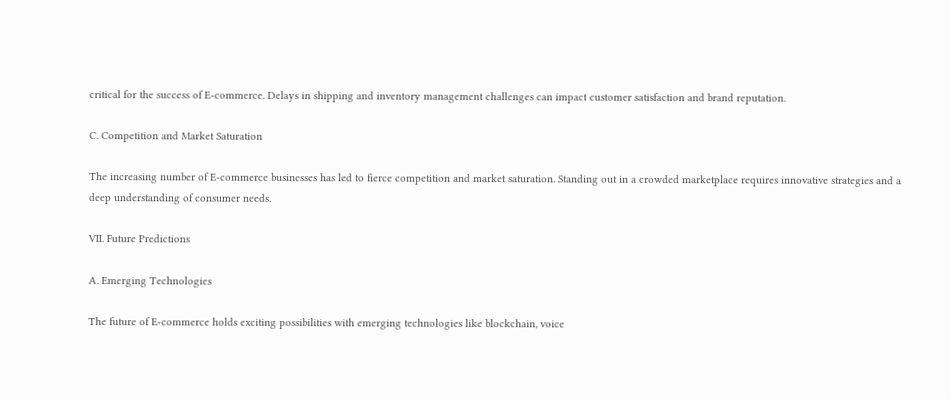critical for the success of E-commerce. Delays in shipping and inventory management challenges can impact customer satisfaction and brand reputation.

C. Competition and Market Saturation

The increasing number of E-commerce businesses has led to fierce competition and market saturation. Standing out in a crowded marketplace requires innovative strategies and a deep understanding of consumer needs.

VII. Future Predictions

A. Emerging Technologies

The future of E-commerce holds exciting possibilities with emerging technologies like blockchain, voice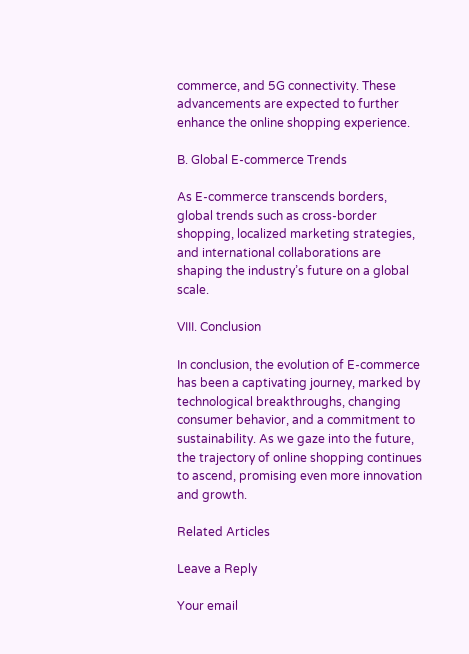commerce, and 5G connectivity. These advancements are expected to further enhance the online shopping experience.

B. Global E-commerce Trends

As E-commerce transcends borders, global trends such as cross-border shopping, localized marketing strategies, and international collaborations are shaping the industry’s future on a global scale.

VIII. Conclusion

In conclusion, the evolution of E-commerce has been a captivating journey, marked by technological breakthroughs, changing consumer behavior, and a commitment to sustainability. As we gaze into the future, the trajectory of online shopping continues to ascend, promising even more innovation and growth.

Related Articles

Leave a Reply

Your email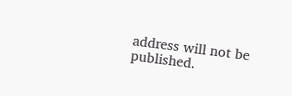address will not be published.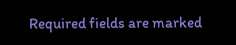Required fields are marked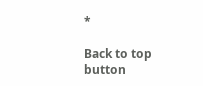*

Back to top button